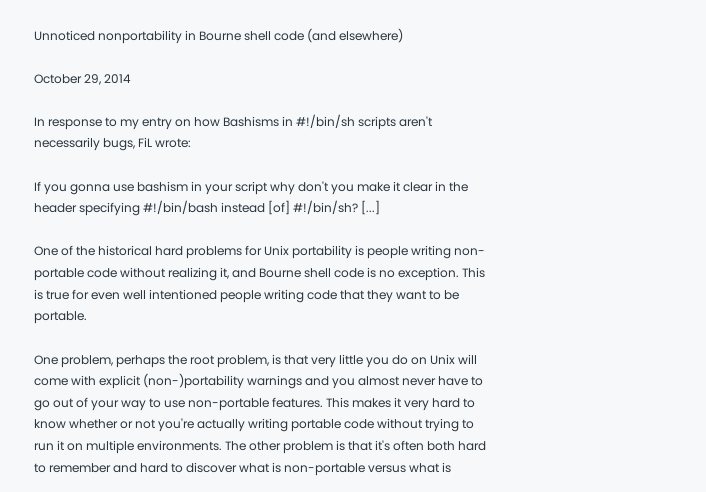Unnoticed nonportability in Bourne shell code (and elsewhere)

October 29, 2014

In response to my entry on how Bashisms in #!/bin/sh scripts aren't necessarily bugs, FiL wrote:

If you gonna use bashism in your script why don't you make it clear in the header specifying #!/bin/bash instead [of] #!/bin/sh? [...]

One of the historical hard problems for Unix portability is people writing non-portable code without realizing it, and Bourne shell code is no exception. This is true for even well intentioned people writing code that they want to be portable.

One problem, perhaps the root problem, is that very little you do on Unix will come with explicit (non-)portability warnings and you almost never have to go out of your way to use non-portable features. This makes it very hard to know whether or not you're actually writing portable code without trying to run it on multiple environments. The other problem is that it's often both hard to remember and hard to discover what is non-portable versus what is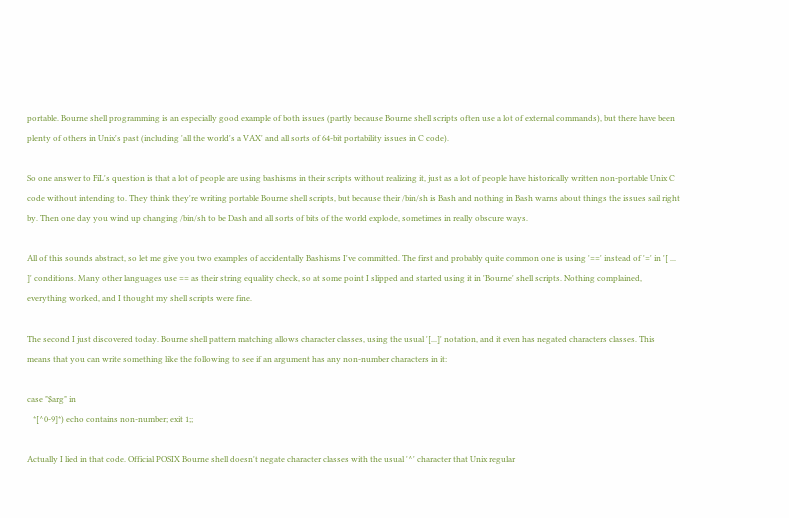portable. Bourne shell programming is an especially good example of both issues (partly because Bourne shell scripts often use a lot of external commands), but there have been plenty of others in Unix's past (including 'all the world's a VAX' and all sorts of 64-bit portability issues in C code).

So one answer to FiL's question is that a lot of people are using bashisms in their scripts without realizing it, just as a lot of people have historically written non-portable Unix C code without intending to. They think they're writing portable Bourne shell scripts, but because their /bin/sh is Bash and nothing in Bash warns about things the issues sail right by. Then one day you wind up changing /bin/sh to be Dash and all sorts of bits of the world explode, sometimes in really obscure ways.

All of this sounds abstract, so let me give you two examples of accidentally Bashisms I've committed. The first and probably quite common one is using '==' instead of '=' in '[ ... ]' conditions. Many other languages use == as their string equality check, so at some point I slipped and started using it in 'Bourne' shell scripts. Nothing complained, everything worked, and I thought my shell scripts were fine.

The second I just discovered today. Bourne shell pattern matching allows character classes, using the usual '[...]' notation, and it even has negated characters classes. This means that you can write something like the following to see if an argument has any non-number characters in it:

case "$arg" in
   *[^0-9]*) echo contains non-number; exit 1;;

Actually I lied in that code. Official POSIX Bourne shell doesn't negate character classes with the usual '^' character that Unix regular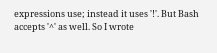expressions use; instead it uses '!'. But Bash accepts '^' as well. So I wrote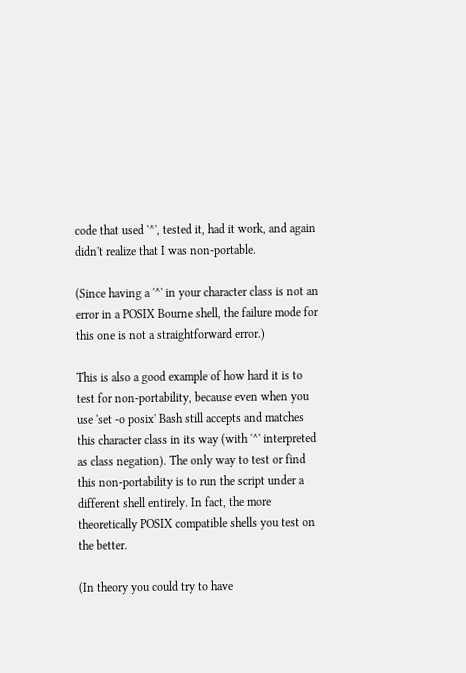code that used '^', tested it, had it work, and again didn't realize that I was non-portable.

(Since having a '^' in your character class is not an error in a POSIX Bourne shell, the failure mode for this one is not a straightforward error.)

This is also a good example of how hard it is to test for non-portability, because even when you use 'set -o posix' Bash still accepts and matches this character class in its way (with '^' interpreted as class negation). The only way to test or find this non-portability is to run the script under a different shell entirely. In fact, the more theoretically POSIX compatible shells you test on the better.

(In theory you could try to have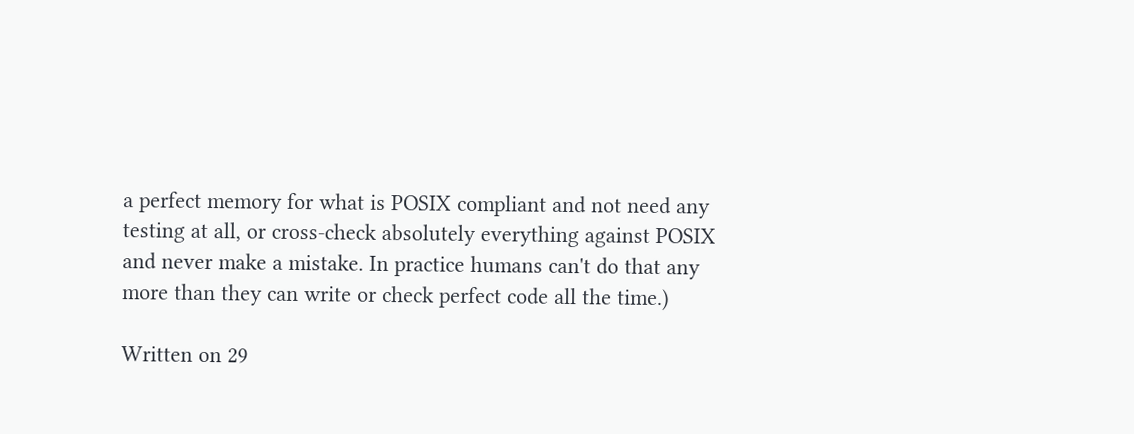a perfect memory for what is POSIX compliant and not need any testing at all, or cross-check absolutely everything against POSIX and never make a mistake. In practice humans can't do that any more than they can write or check perfect code all the time.)

Written on 29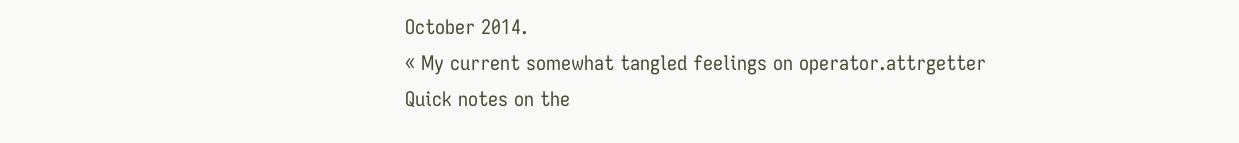October 2014.
« My current somewhat tangled feelings on operator.attrgetter
Quick notes on the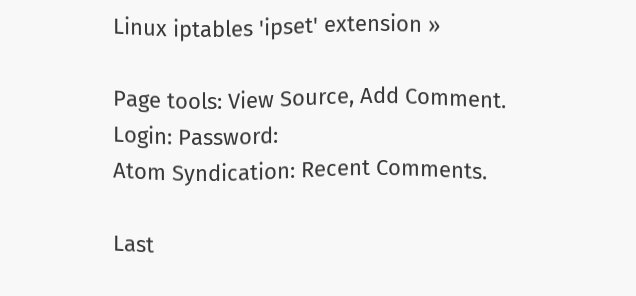Linux iptables 'ipset' extension »

Page tools: View Source, Add Comment.
Login: Password:
Atom Syndication: Recent Comments.

Last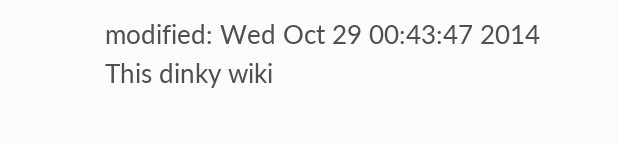modified: Wed Oct 29 00:43:47 2014
This dinky wiki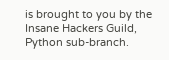is brought to you by the Insane Hackers Guild, Python sub-branch.